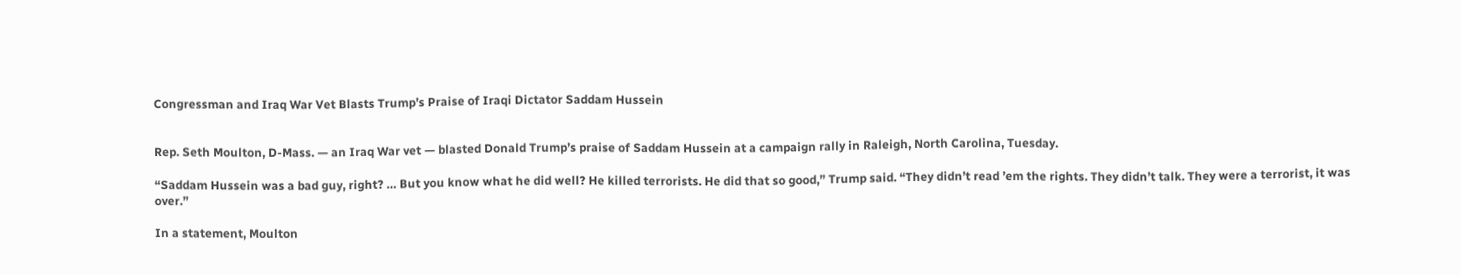Congressman and Iraq War Vet Blasts Trump’s Praise of Iraqi Dictator Saddam Hussein


Rep. Seth Moulton, D-Mass. — an Iraq War vet — blasted Donald Trump’s praise of Saddam Hussein at a campaign rally in Raleigh, North Carolina, Tuesday.

“Saddam Hussein was a bad guy, right? … But you know what he did well? He killed terrorists. He did that so good,” Trump said. “They didn’t read ’em the rights. They didn’t talk. They were a terrorist, it was over.”

In a statement, Moulton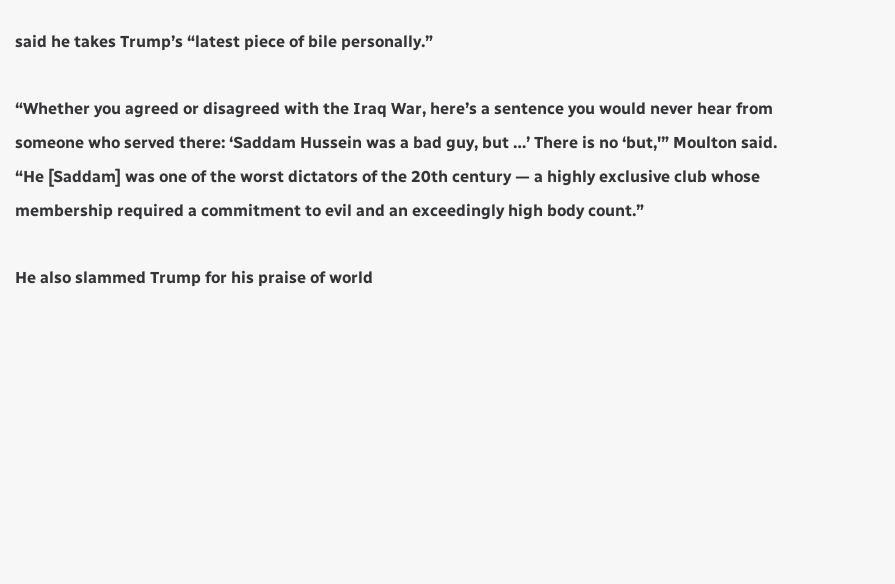said he takes Trump’s “latest piece of bile personally.”

“Whether you agreed or disagreed with the Iraq War, here’s a sentence you would never hear from someone who served there: ‘Saddam Hussein was a bad guy, but …’ There is no ‘but,'” Moulton said. “He [Saddam] was one of the worst dictators of the 20th century — a highly exclusive club whose membership required a commitment to evil and an exceedingly high body count.”

He also slammed Trump for his praise of world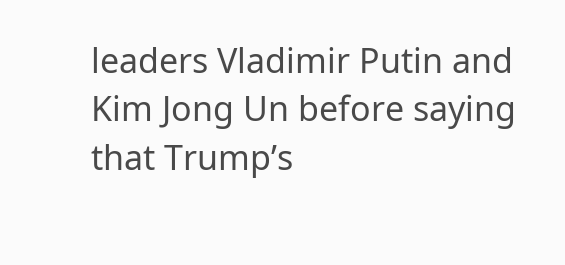leaders Vladimir Putin and Kim Jong Un before saying that Trump’s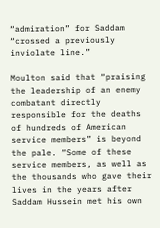“admiration” for Saddam “crossed a previously inviolate line.”

Moulton said that “praising the leadership of an enemy combatant directly responsible for the deaths of hundreds of American service members” is beyond the pale. “Some of these service members, as well as the thousands who gave their lives in the years after Saddam Hussein met his own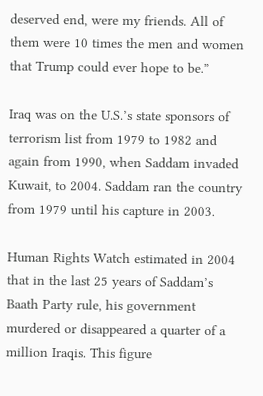deserved end, were my friends. All of them were 10 times the men and women that Trump could ever hope to be.”

Iraq was on the U.S.’s state sponsors of terrorism list from 1979 to 1982 and again from 1990, when Saddam invaded Kuwait, to 2004. Saddam ran the country from 1979 until his capture in 2003.

Human Rights Watch estimated in 2004 that in the last 25 years of Saddam’s Baath Party rule, his government murdered or disappeared a quarter of a million Iraqis. This figure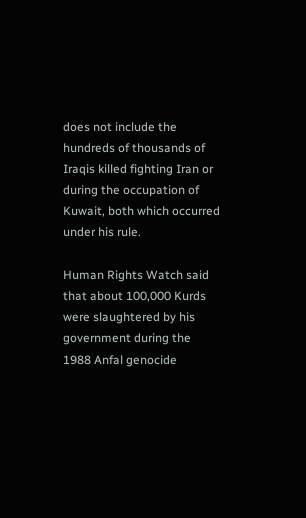does not include the hundreds of thousands of Iraqis killed fighting Iran or during the occupation of Kuwait, both which occurred under his rule.

Human Rights Watch said that about 100,000 Kurds were slaughtered by his government during the 1988 Anfal genocide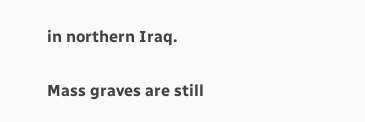in northern Iraq.

Mass graves are still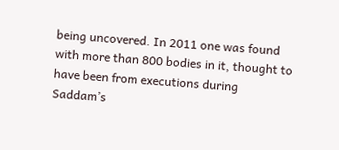being uncovered. In 2011 one was found with more than 800 bodies in it, thought to have been from executions during Saddam’s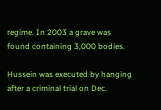regime. In 2003 a grave was found containing 3,000 bodies.

Hussein was executed by hanging after a criminal trial on Dec.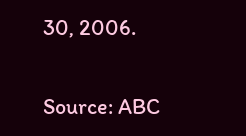30, 2006.

Source: ABC